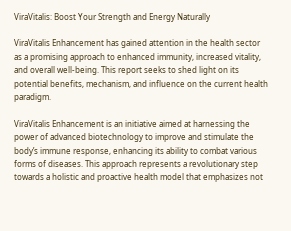ViraVitalis: Boost Your Strength and Energy Naturally

ViraVitalis Enhancement has gained attention in the health sector as a promising approach to enhanced immunity, increased vitality, and overall well-being. This report seeks to shed light on its potential benefits, mechanism, and influence on the current health paradigm.

ViraVitalis Enhancement is an initiative aimed at harnessing the power of advanced biotechnology to improve and stimulate the body’s immune response, enhancing its ability to combat various forms of diseases. This approach represents a revolutionary step towards a holistic and proactive health model that emphasizes not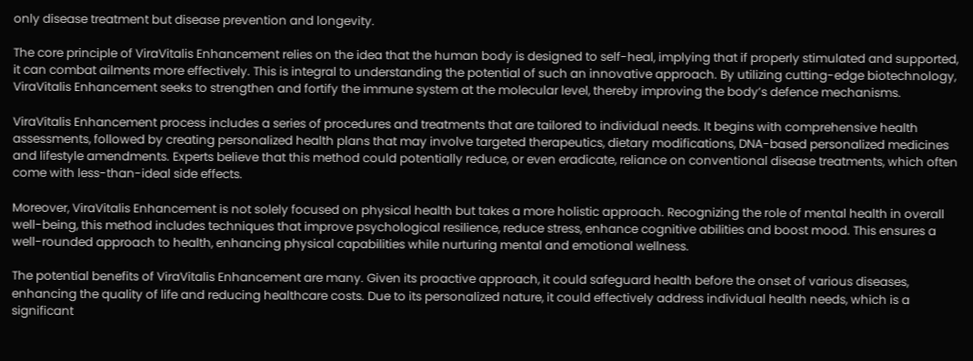only disease treatment but disease prevention and longevity.

The core principle of ViraVitalis Enhancement relies on the idea that the human body is designed to self-heal, implying that if properly stimulated and supported, it can combat ailments more effectively. This is integral to understanding the potential of such an innovative approach. By utilizing cutting-edge biotechnology, ViraVitalis Enhancement seeks to strengthen and fortify the immune system at the molecular level, thereby improving the body’s defence mechanisms.

ViraVitalis Enhancement process includes a series of procedures and treatments that are tailored to individual needs. It begins with comprehensive health assessments, followed by creating personalized health plans that may involve targeted therapeutics, dietary modifications, DNA-based personalized medicines and lifestyle amendments. Experts believe that this method could potentially reduce, or even eradicate, reliance on conventional disease treatments, which often come with less-than-ideal side effects.

Moreover, ViraVitalis Enhancement is not solely focused on physical health but takes a more holistic approach. Recognizing the role of mental health in overall well-being, this method includes techniques that improve psychological resilience, reduce stress, enhance cognitive abilities and boost mood. This ensures a well-rounded approach to health, enhancing physical capabilities while nurturing mental and emotional wellness.

The potential benefits of ViraVitalis Enhancement are many. Given its proactive approach, it could safeguard health before the onset of various diseases, enhancing the quality of life and reducing healthcare costs. Due to its personalized nature, it could effectively address individual health needs, which is a significant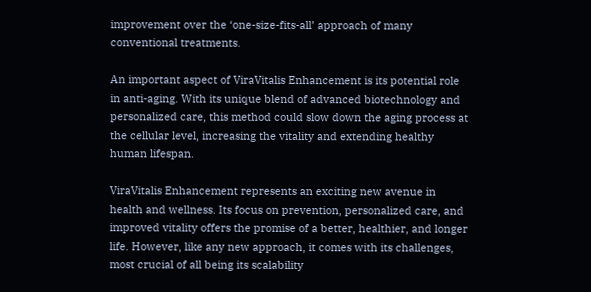improvement over the ‘one-size-fits-all’ approach of many conventional treatments.

An important aspect of ViraVitalis Enhancement is its potential role in anti-aging. With its unique blend of advanced biotechnology and personalized care, this method could slow down the aging process at the cellular level, increasing the vitality and extending healthy human lifespan.

ViraVitalis Enhancement represents an exciting new avenue in health and wellness. Its focus on prevention, personalized care, and improved vitality offers the promise of a better, healthier, and longer life. However, like any new approach, it comes with its challenges, most crucial of all being its scalability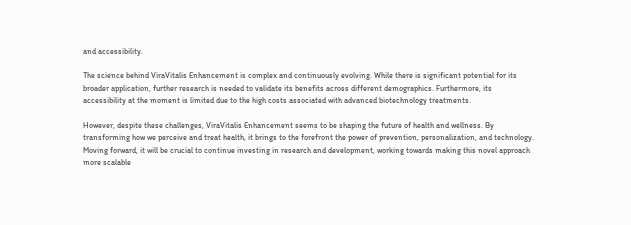and accessibility.

The science behind ViraVitalis Enhancement is complex and continuously evolving. While there is significant potential for its broader application, further research is needed to validate its benefits across different demographics. Furthermore, its accessibility at the moment is limited due to the high costs associated with advanced biotechnology treatments.

However, despite these challenges, ViraVitalis Enhancement seems to be shaping the future of health and wellness. By transforming how we perceive and treat health, it brings to the forefront the power of prevention, personalization, and technology. Moving forward, it will be crucial to continue investing in research and development, working towards making this novel approach more scalable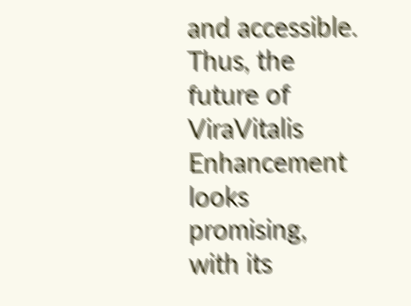and accessible. Thus, the future of ViraVitalis Enhancement looks promising, with its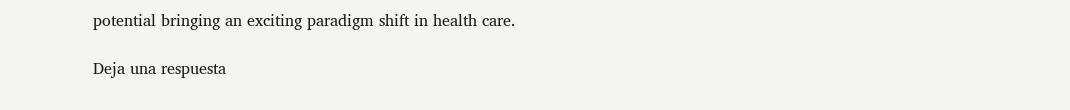potential bringing an exciting paradigm shift in health care.

Deja una respuesta